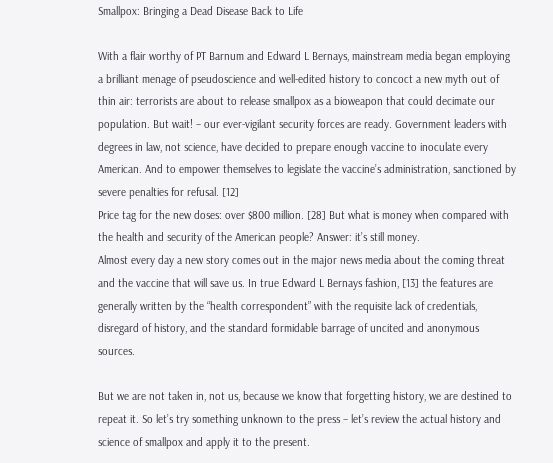Smallpox: Bringing a Dead Disease Back to Life

With a flair worthy of PT Barnum and Edward L Bernays, mainstream media began employing a brilliant menage of pseudoscience and well-edited history to concoct a new myth out of thin air: terrorists are about to release smallpox as a bioweapon that could decimate our population. But wait! – our ever-vigilant security forces are ready. Government leaders with degrees in law, not science, have decided to prepare enough vaccine to inoculate every American. And to empower themselves to legislate the vaccine’s administration, sanctioned by severe penalties for refusal. [12]
Price tag for the new doses: over $800 million. [28] But what is money when compared with the health and security of the American people? Answer: it’s still money.
Almost every day a new story comes out in the major news media about the coming threat and the vaccine that will save us. In true Edward L Bernays fashion, [13] the features are generally written by the “health correspondent” with the requisite lack of credentials, disregard of history, and the standard formidable barrage of uncited and anonymous sources.

But we are not taken in, not us, because we know that forgetting history, we are destined to repeat it. So let’s try something unknown to the press – let’s review the actual history and science of smallpox and apply it to the present.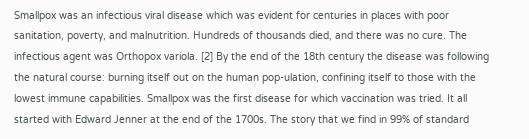Smallpox was an infectious viral disease which was evident for centuries in places with poor sanitation, poverty, and malnutrition. Hundreds of thousands died, and there was no cure. The infectious agent was Orthopox variola. [2] By the end of the 18th century the disease was following the natural course: burning itself out on the human pop-ulation, confining itself to those with the lowest immune capabilities. Smallpox was the first disease for which vaccination was tried. It all started with Edward Jenner at the end of the 1700s. The story that we find in 99% of standard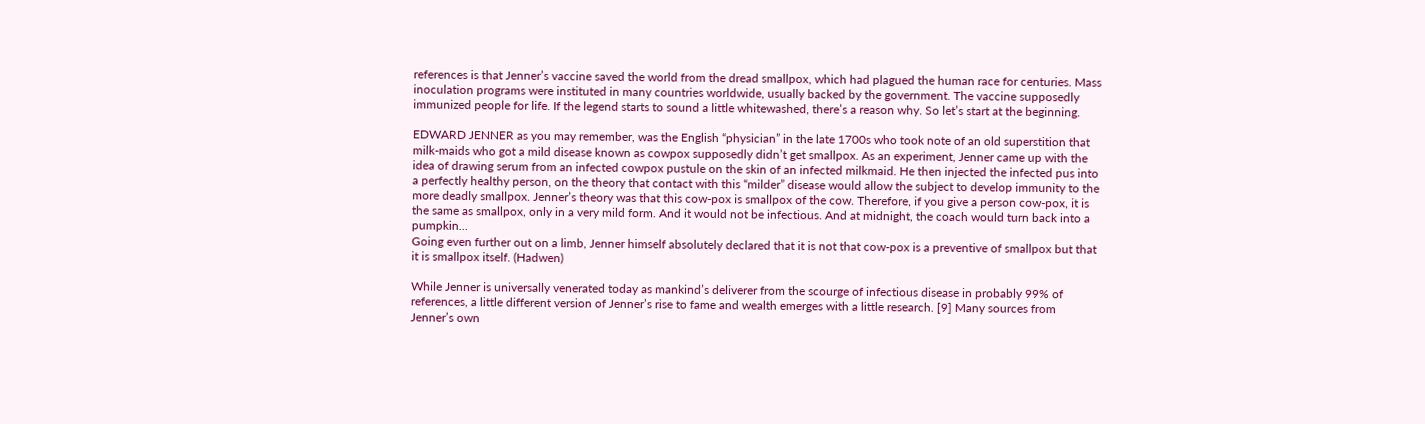references is that Jenner’s vaccine saved the world from the dread smallpox, which had plagued the human race for centuries. Mass inoculation programs were instituted in many countries worldwide, usually backed by the government. The vaccine supposedly immunized people for life. If the legend starts to sound a little whitewashed, there’s a reason why. So let’s start at the beginning.

EDWARD JENNER as you may remember, was the English “physician” in the late 1700s who took note of an old superstition that milk-maids who got a mild disease known as cowpox supposedly didn’t get smallpox. As an experiment, Jenner came up with the idea of drawing serum from an infected cowpox pustule on the skin of an infected milkmaid. He then injected the infected pus into a perfectly healthy person, on the theory that contact with this “milder” disease would allow the subject to develop immunity to the more deadly smallpox. Jenner’s theory was that this cow-pox is smallpox of the cow. Therefore, if you give a person cow-pox, it is the same as smallpox, only in a very mild form. And it would not be infectious. And at midnight, the coach would turn back into a pumpkin…
Going even further out on a limb, Jenner himself absolutely declared that it is not that cow-pox is a preventive of smallpox but that it is smallpox itself. (Hadwen)

While Jenner is universally venerated today as mankind’s deliverer from the scourge of infectious disease in probably 99% of references, a little different version of Jenner’s rise to fame and wealth emerges with a little research. [9] Many sources from Jenner’s own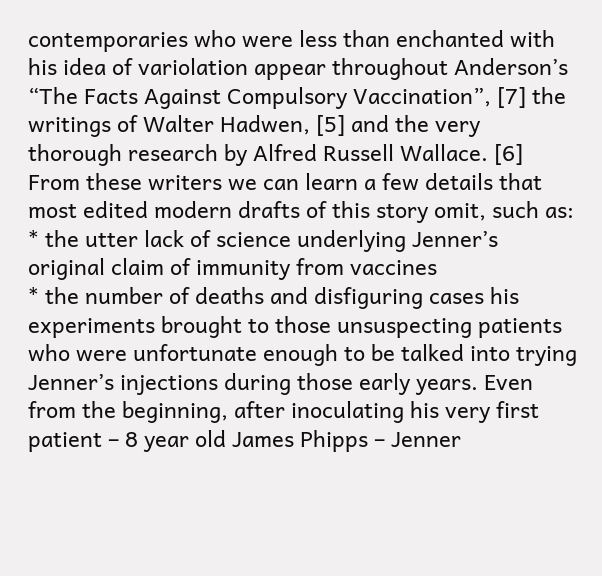contemporaries who were less than enchanted with his idea of variolation appear throughout Anderson’s “The Facts Against Compulsory Vaccination”, [7] the writings of Walter Hadwen, [5] and the very thorough research by Alfred Russell Wallace. [6] From these writers we can learn a few details that most edited modern drafts of this story omit, such as:
* the utter lack of science underlying Jenner’s original claim of immunity from vaccines
* the number of deaths and disfiguring cases his experiments brought to those unsuspecting patients who were unfortunate enough to be talked into trying Jenner’s injections during those early years. Even from the beginning, after inoculating his very first patient – 8 year old James Phipps – Jenner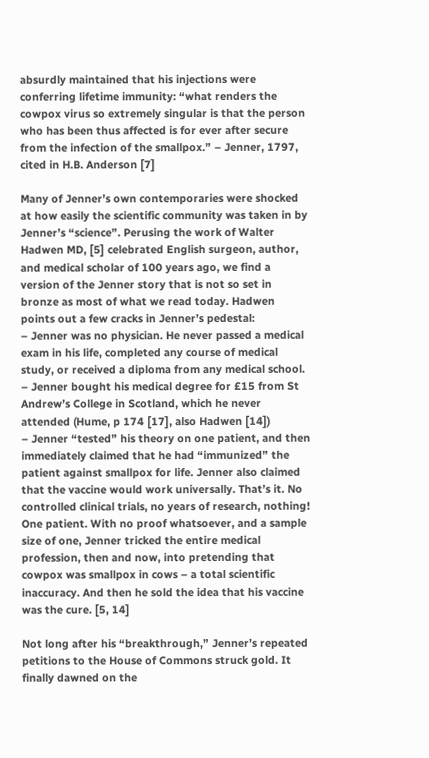absurdly maintained that his injections were conferring lifetime immunity: “what renders the cowpox virus so extremely singular is that the person who has been thus affected is for ever after secure from the infection of the smallpox.” – Jenner, 1797, cited in H.B. Anderson [7]

Many of Jenner’s own contemporaries were shocked at how easily the scientific community was taken in by Jenner’s “science”. Perusing the work of Walter Hadwen MD, [5] celebrated English surgeon, author, and medical scholar of 100 years ago, we find a version of the Jenner story that is not so set in bronze as most of what we read today. Hadwen points out a few cracks in Jenner’s pedestal:
– Jenner was no physician. He never passed a medical exam in his life, completed any course of medical study, or received a diploma from any medical school.
– Jenner bought his medical degree for £15 from St Andrew’s College in Scotland, which he never attended (Hume, p 174 [17], also Hadwen [14])
– Jenner “tested” his theory on one patient, and then immediately claimed that he had “immunized” the patient against smallpox for life. Jenner also claimed that the vaccine would work universally. That’s it. No controlled clinical trials, no years of research, nothing! One patient. With no proof whatsoever, and a sample size of one, Jenner tricked the entire medical profession, then and now, into pretending that cowpox was smallpox in cows – a total scientific inaccuracy. And then he sold the idea that his vaccine was the cure. [5, 14]

Not long after his “breakthrough,” Jenner’s repeated petitions to the House of Commons struck gold. It finally dawned on the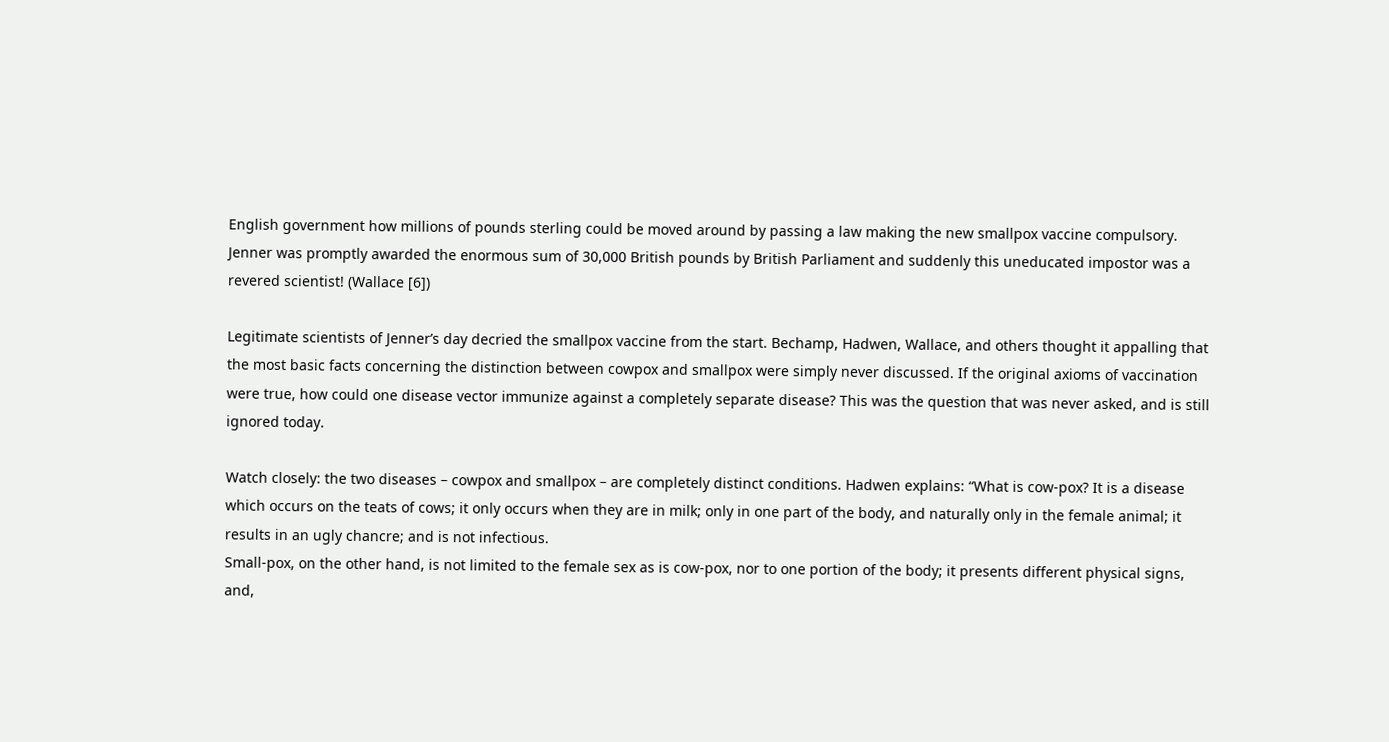English government how millions of pounds sterling could be moved around by passing a law making the new smallpox vaccine compulsory. Jenner was promptly awarded the enormous sum of 30,000 British pounds by British Parliament and suddenly this uneducated impostor was a revered scientist! (Wallace [6])

Legitimate scientists of Jenner’s day decried the smallpox vaccine from the start. Bechamp, Hadwen, Wallace, and others thought it appalling that the most basic facts concerning the distinction between cowpox and smallpox were simply never discussed. If the original axioms of vaccination were true, how could one disease vector immunize against a completely separate disease? This was the question that was never asked, and is still ignored today.

Watch closely: the two diseases – cowpox and smallpox – are completely distinct conditions. Hadwen explains: “What is cow-pox? It is a disease which occurs on the teats of cows; it only occurs when they are in milk; only in one part of the body, and naturally only in the female animal; it results in an ugly chancre; and is not infectious.
Small-pox, on the other hand, is not limited to the female sex as is cow-pox, nor to one portion of the body; it presents different physical signs, and,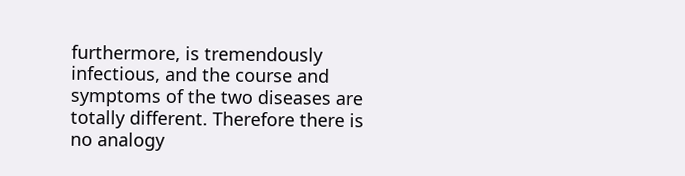furthermore, is tremendously infectious, and the course and symptoms of the two diseases are totally different. Therefore there is no analogy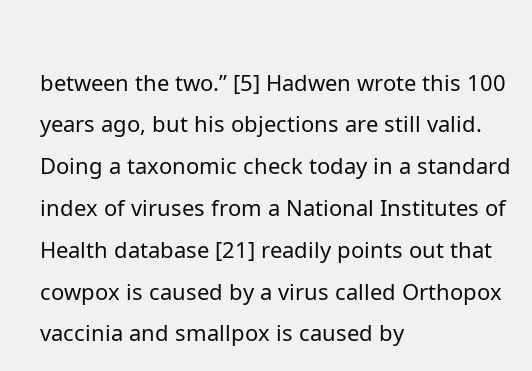between the two.” [5] Hadwen wrote this 100 years ago, but his objections are still valid. Doing a taxonomic check today in a standard index of viruses from a National Institutes of Health database [21] readily points out that cowpox is caused by a virus called Orthopox vaccinia and smallpox is caused by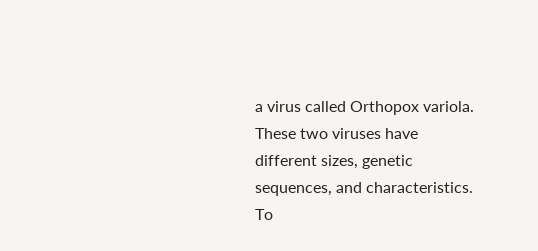a virus called Orthopox variola. These two viruses have different sizes, genetic sequences, and characteristics. To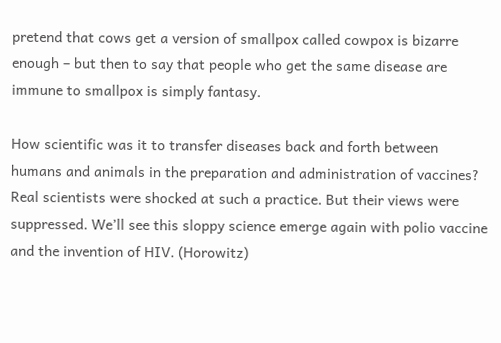pretend that cows get a version of smallpox called cowpox is bizarre enough – but then to say that people who get the same disease are immune to smallpox is simply fantasy.

How scientific was it to transfer diseases back and forth between humans and animals in the preparation and administration of vaccines? Real scientists were shocked at such a practice. But their views were suppressed. We’ll see this sloppy science emerge again with polio vaccine and the invention of HIV. (Horowitz)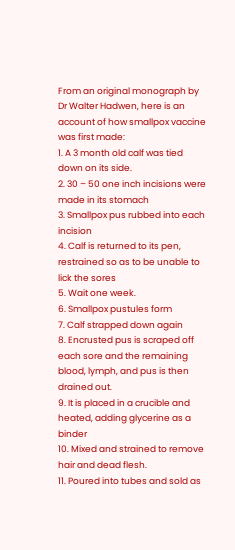From an original monograph by Dr Walter Hadwen, here is an account of how smallpox vaccine was first made:
1. A 3 month old calf was tied down on its side.
2. 30 – 50 one inch incisions were made in its stomach
3. Smallpox pus rubbed into each incision
4. Calf is returned to its pen, restrained so as to be unable to lick the sores
5. Wait one week.
6. Smallpox pustules form
7. Calf strapped down again
8. Encrusted pus is scraped off each sore and the remaining blood, lymph, and pus is then drained out.
9. It is placed in a crucible and heated, adding glycerine as a binder
10. Mixed and strained to remove hair and dead flesh.
11. Poured into tubes and sold as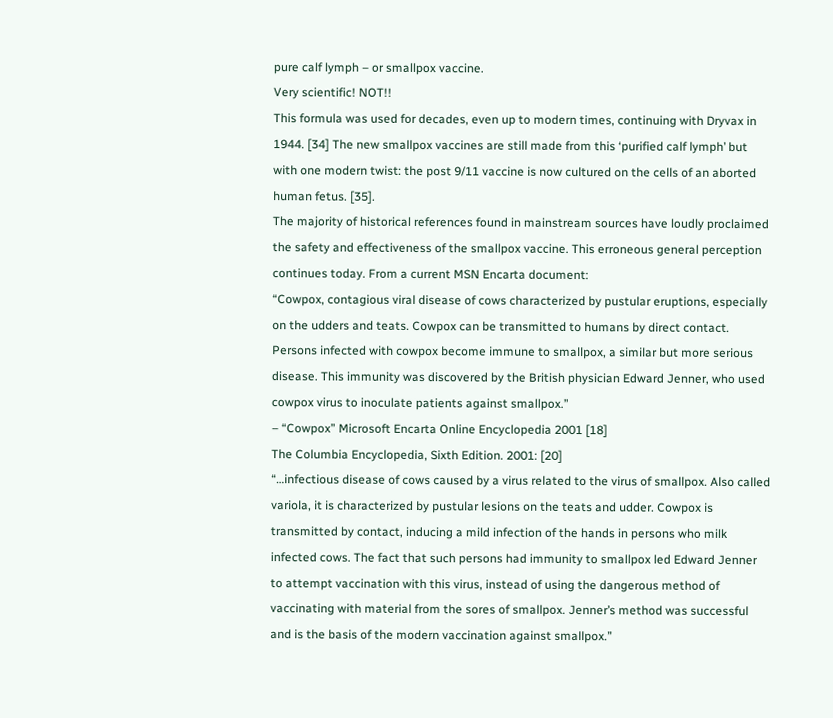pure calf lymph – or smallpox vaccine.
Very scientific! NOT!!
This formula was used for decades, even up to modern times, continuing with Dryvax in 1944. [34] The new smallpox vaccines are still made from this ‘purified calf lymph’ but with one modern twist: the post 9/11 vaccine is now cultured on the cells of an aborted human fetus. [35].
The majority of historical references found in mainstream sources have loudly proclaimed the safety and effectiveness of the smallpox vaccine. This erroneous general perception continues today. From a current MSN Encarta document:
“Cowpox, contagious viral disease of cows characterized by pustular eruptions, especially on the udders and teats. Cowpox can be transmitted to humans by direct contact. Persons infected with cowpox become immune to smallpox, a similar but more serious disease. This immunity was discovered by the British physician Edward Jenner, who used cowpox virus to inoculate patients against smallpox.”
– “Cowpox” Microsoft Encarta Online Encyclopedia 2001 [18]
The Columbia Encyclopedia, Sixth Edition. 2001: [20]
“…infectious disease of cows caused by a virus related to the virus of smallpox. Also called variola, it is characterized by pustular lesions on the teats and udder. Cowpox is transmitted by contact, inducing a mild infection of the hands in persons who milk infected cows. The fact that such persons had immunity to smallpox led Edward Jenner to attempt vaccination with this virus, instead of using the dangerous method of vaccinating with material from the sores of smallpox. Jenner’s method was successful and is the basis of the modern vaccination against smallpox.”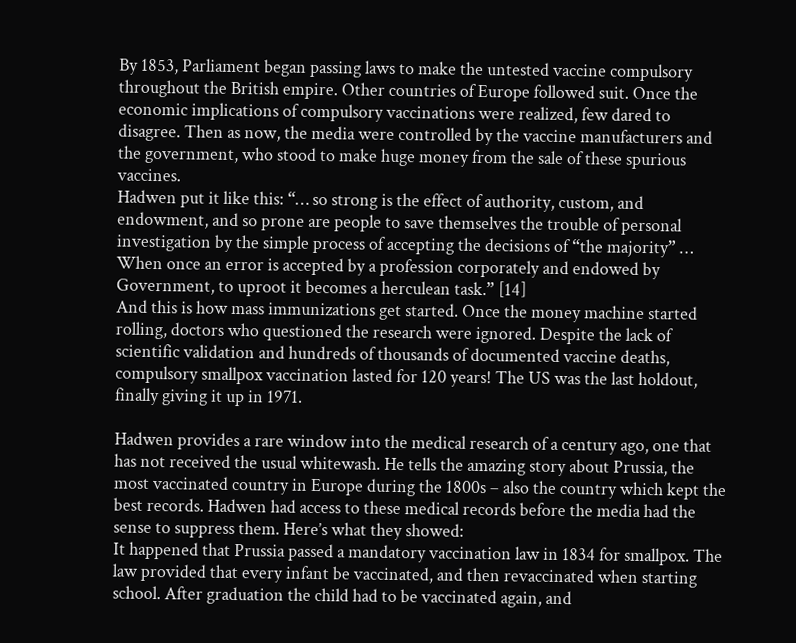By 1853, Parliament began passing laws to make the untested vaccine compulsory throughout the British empire. Other countries of Europe followed suit. Once the economic implications of compulsory vaccinations were realized, few dared to disagree. Then as now, the media were controlled by the vaccine manufacturers and the government, who stood to make huge money from the sale of these spurious vaccines.
Hadwen put it like this: “… so strong is the effect of authority, custom, and endowment, and so prone are people to save themselves the trouble of personal investigation by the simple process of accepting the decisions of “the majority” … When once an error is accepted by a profession corporately and endowed by Government, to uproot it becomes a herculean task.” [14]
And this is how mass immunizations get started. Once the money machine started rolling, doctors who questioned the research were ignored. Despite the lack of scientific validation and hundreds of thousands of documented vaccine deaths, compulsory smallpox vaccination lasted for 120 years! The US was the last holdout, finally giving it up in 1971.

Hadwen provides a rare window into the medical research of a century ago, one that has not received the usual whitewash. He tells the amazing story about Prussia, the most vaccinated country in Europe during the 1800s – also the country which kept the best records. Hadwen had access to these medical records before the media had the sense to suppress them. Here’s what they showed:
It happened that Prussia passed a mandatory vaccination law in 1834 for smallpox. The law provided that every infant be vaccinated, and then revaccinated when starting school. After graduation the child had to be vaccinated again, and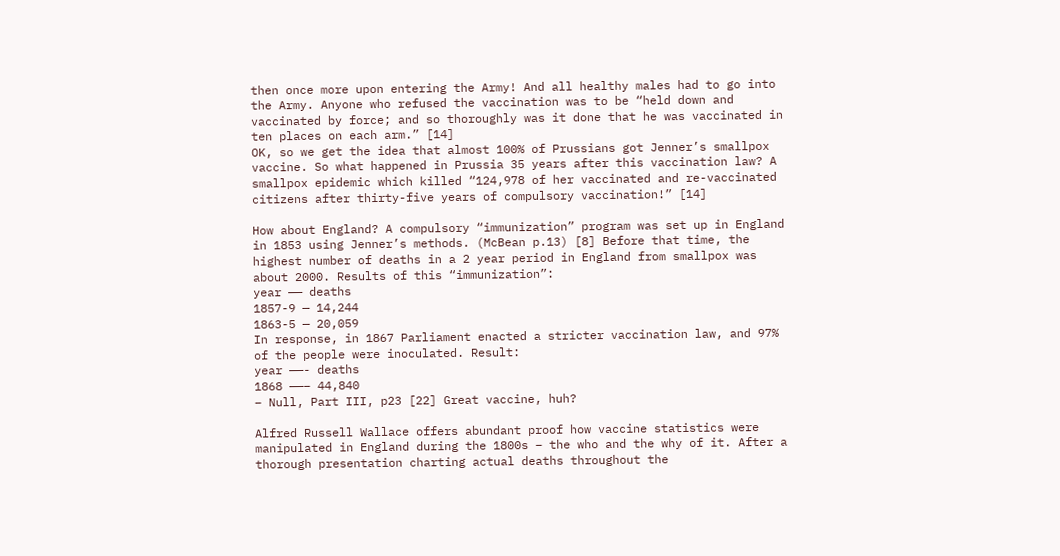then once more upon entering the Army! And all healthy males had to go into the Army. Anyone who refused the vaccination was to be “held down and vaccinated by force; and so thoroughly was it done that he was vaccinated in ten places on each arm.” [14]
OK, so we get the idea that almost 100% of Prussians got Jenner’s smallpox vaccine. So what happened in Prussia 35 years after this vaccination law? A smallpox epidemic which killed “124,978 of her vaccinated and re-vaccinated citizens after thirty-five years of compulsory vaccination!” [14]

How about England? A compulsory “immunization” program was set up in England in 1853 using Jenner’s methods. (McBean p.13) [8] Before that time, the highest number of deaths in a 2 year period in England from smallpox was about 2000. Results of this “immunization”:
year —— deaths
1857-9 — 14,244
1863-5 — 20,059
In response, in 1867 Parliament enacted a stricter vaccination law, and 97% of the people were inoculated. Result:
year ——- deaths
1868 ——– 44,840
– Null, Part III, p23 [22] Great vaccine, huh?

Alfred Russell Wallace offers abundant proof how vaccine statistics were manipulated in England during the 1800s – the who and the why of it. After a thorough presentation charting actual deaths throughout the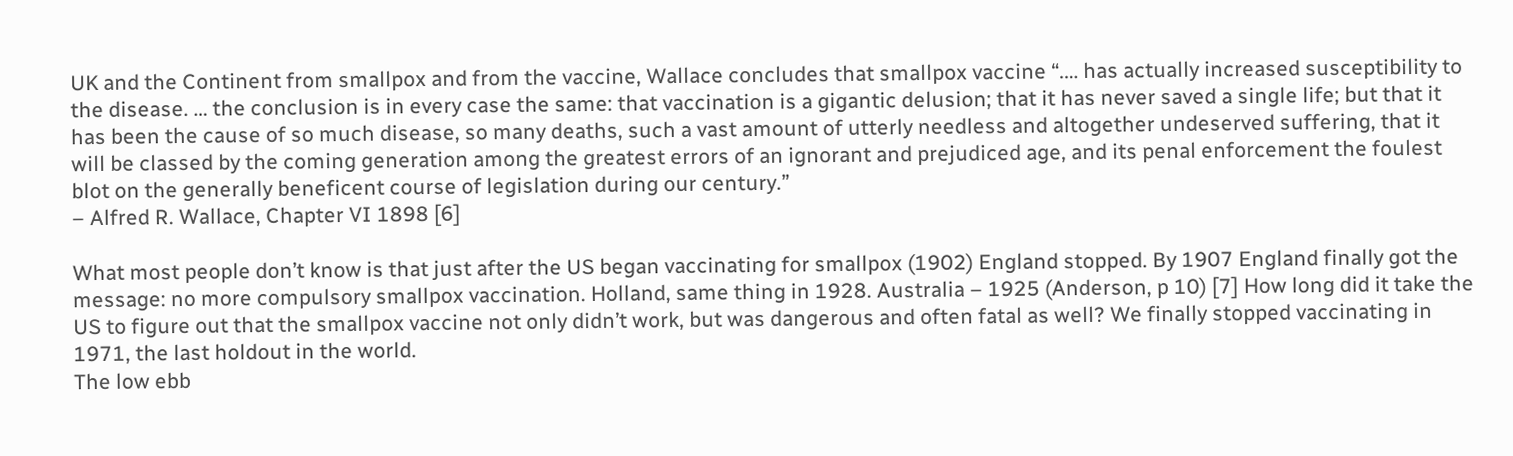UK and the Continent from smallpox and from the vaccine, Wallace concludes that smallpox vaccine “.… has actually increased susceptibility to the disease. … the conclusion is in every case the same: that vaccination is a gigantic delusion; that it has never saved a single life; but that it has been the cause of so much disease, so many deaths, such a vast amount of utterly needless and altogether undeserved suffering, that it will be classed by the coming generation among the greatest errors of an ignorant and prejudiced age, and its penal enforcement the foulest blot on the generally beneficent course of legislation during our century.”
– Alfred R. Wallace, Chapter VI 1898 [6]

What most people don’t know is that just after the US began vaccinating for smallpox (1902) England stopped. By 1907 England finally got the message: no more compulsory smallpox vaccination. Holland, same thing in 1928. Australia – 1925 (Anderson, p 10) [7] How long did it take the US to figure out that the smallpox vaccine not only didn’t work, but was dangerous and often fatal as well? We finally stopped vaccinating in 1971, the last holdout in the world.
The low ebb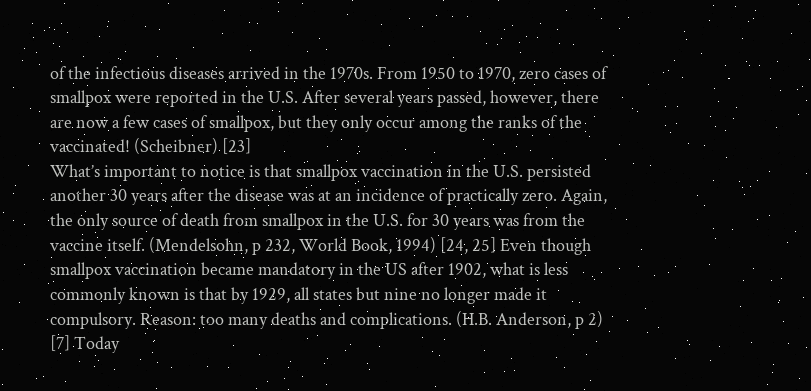of the infectious diseases arrived in the 1970s. From 1950 to 1970, zero cases of smallpox were reported in the U.S. After several years passed, however, there are now a few cases of smallpox, but they only occur among the ranks of the vaccinated! (Scheibner) [23]
What’s important to notice is that smallpox vaccination in the U.S. persisted another 30 years after the disease was at an incidence of practically zero. Again, the only source of death from smallpox in the U.S. for 30 years was from the vaccine itself. (Mendelsohn, p 232, World Book, 1994) [24, 25] Even though smallpox vaccination became mandatory in the US after 1902, what is less commonly known is that by 1929, all states but nine no longer made it compulsory. Reason: too many deaths and complications. (H.B. Anderson, p 2) [7] Today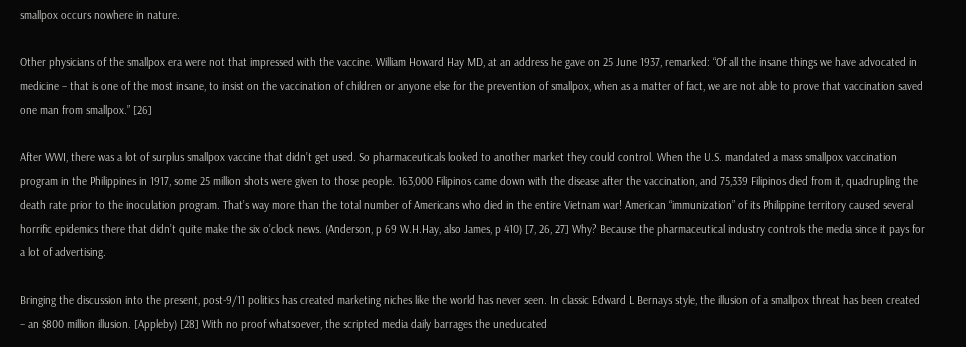smallpox occurs nowhere in nature.

Other physicians of the smallpox era were not that impressed with the vaccine. William Howard Hay MD, at an address he gave on 25 June 1937, remarked: “Of all the insane things we have advocated in medicine – that is one of the most insane, to insist on the vaccination of children or anyone else for the prevention of smallpox, when as a matter of fact, we are not able to prove that vaccination saved one man from smallpox.” [26]

After WWI, there was a lot of surplus smallpox vaccine that didn’t get used. So pharmaceuticals looked to another market they could control. When the U.S. mandated a mass smallpox vaccination program in the Philippines in 1917, some 25 million shots were given to those people. 163,000 Filipinos came down with the disease after the vaccination, and 75,339 Filipinos died from it, quadrupling the death rate prior to the inoculation program. That’s way more than the total number of Americans who died in the entire Vietnam war! American “immunization” of its Philippine territory caused several horrific epidemics there that didn’t quite make the six o’clock news. (Anderson, p 69 W.H.Hay, also James, p 410) [7, 26, 27] Why? Because the pharmaceutical industry controls the media since it pays for a lot of advertising.

Bringing the discussion into the present, post-9/11 politics has created marketing niches like the world has never seen. In classic Edward L Bernays style, the illusion of a smallpox threat has been created – an $800 million illusion. [Appleby) [28] With no proof whatsoever, the scripted media daily barrages the uneducated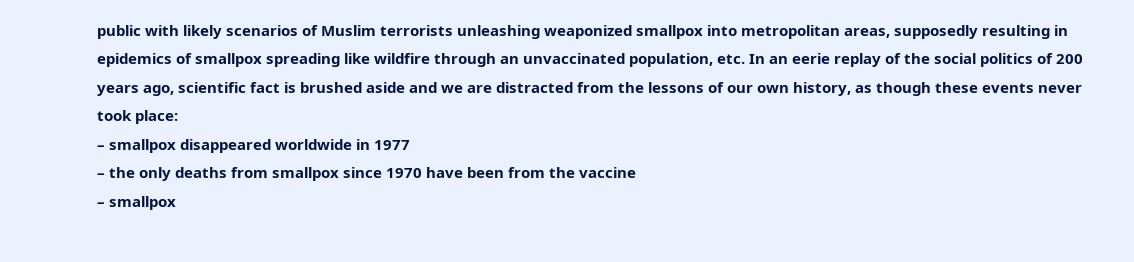public with likely scenarios of Muslim terrorists unleashing weaponized smallpox into metropolitan areas, supposedly resulting in epidemics of smallpox spreading like wildfire through an unvaccinated population, etc. In an eerie replay of the social politics of 200 years ago, scientific fact is brushed aside and we are distracted from the lessons of our own history, as though these events never took place:
– smallpox disappeared worldwide in 1977
– the only deaths from smallpox since 1970 have been from the vaccine
– smallpox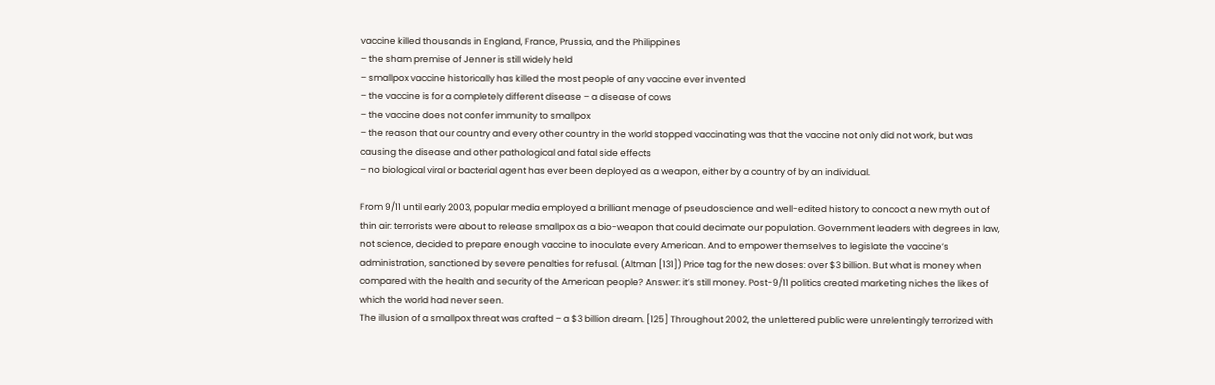vaccine killed thousands in England, France, Prussia, and the Philippines
– the sham premise of Jenner is still widely held
– smallpox vaccine historically has killed the most people of any vaccine ever invented
– the vaccine is for a completely different disease – a disease of cows
– the vaccine does not confer immunity to smallpox
– the reason that our country and every other country in the world stopped vaccinating was that the vaccine not only did not work, but was causing the disease and other pathological and fatal side effects
– no biological viral or bacterial agent has ever been deployed as a weapon, either by a country of by an individual.

From 9/11 until early 2003, popular media employed a brilliant menage of pseudoscience and well-edited history to concoct a new myth out of thin air: terrorists were about to release smallpox as a bio-weapon that could decimate our population. Government leaders with degrees in law, not science, decided to prepare enough vaccine to inoculate every American. And to empower themselves to legislate the vaccine’s administration, sanctioned by severe penalties for refusal. (Altman [131]) Price tag for the new doses: over $3 billion. But what is money when compared with the health and security of the American people? Answer: it’s still money. Post-9/11 politics created marketing niches the likes of which the world had never seen.
The illusion of a smallpox threat was crafted – a $3 billion dream. [125] Throughout 2002, the unlettered public were unrelentingly terrorized with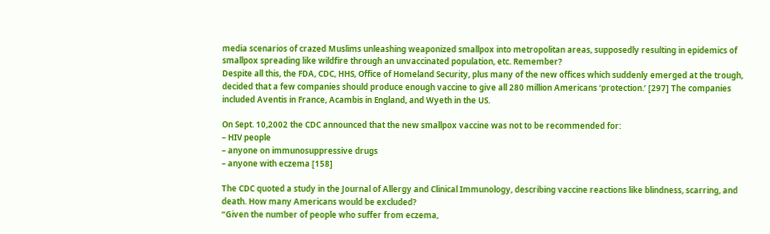media scenarios of crazed Muslims unleashing weaponized smallpox into metropolitan areas, supposedly resulting in epidemics of smallpox spreading like wildfire through an unvaccinated population, etc. Remember?
Despite all this, the FDA, CDC, HHS, Office of Homeland Security, plus many of the new offices which suddenly emerged at the trough, decided that a few companies should produce enough vaccine to give all 280 million Americans ‘protection.’ [297] The companies included Aventis in France, Acambis in England, and Wyeth in the US.

On Sept. 10,2002 the CDC announced that the new smallpox vaccine was not to be recommended for:
– HIV people
– anyone on immunosuppressive drugs
– anyone with eczema [158]

The CDC quoted a study in the Journal of Allergy and Clinical Immunology, describing vaccine reactions like blindness, scarring, and death. How many Americans would be excluded?
“Given the number of people who suffer from eczema,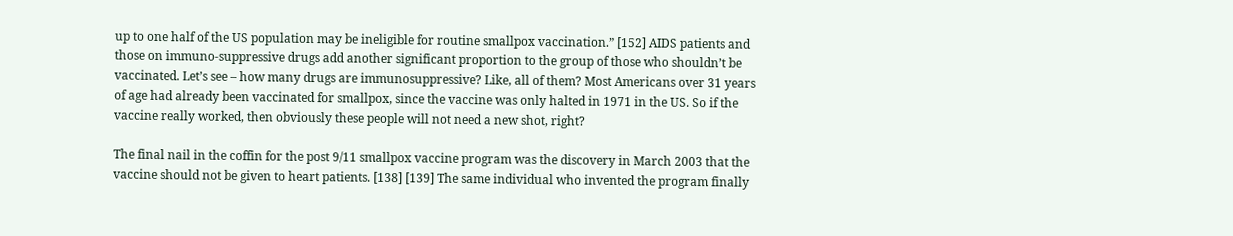up to one half of the US population may be ineligible for routine smallpox vaccination.” [152] AIDS patients and those on immuno-suppressive drugs add another significant proportion to the group of those who shouldn’t be vaccinated. Let’s see – how many drugs are immunosuppressive? Like, all of them? Most Americans over 31 years of age had already been vaccinated for smallpox, since the vaccine was only halted in 1971 in the US. So if the vaccine really worked, then obviously these people will not need a new shot, right?

The final nail in the coffin for the post 9/11 smallpox vaccine program was the discovery in March 2003 that the vaccine should not be given to heart patients. [138] [139] The same individual who invented the program finally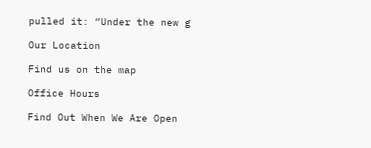pulled it: “Under the new g

Our Location

Find us on the map

Office Hours

Find Out When We Are Open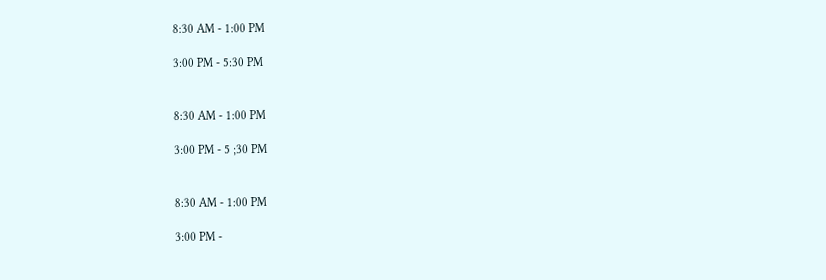8:30 AM - 1:00 PM

3:00 PM - 5:30 PM


8:30 AM - 1:00 PM

3:00 PM - 5 ;30 PM


8:30 AM - 1:00 PM

3:00 PM -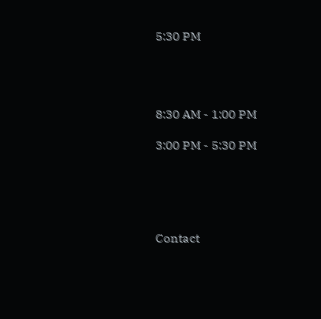5:30 PM




8:30 AM - 1:00 PM

3:00 PM - 5:30 PM





Contact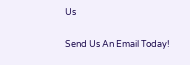Us

Send Us An Email Today!